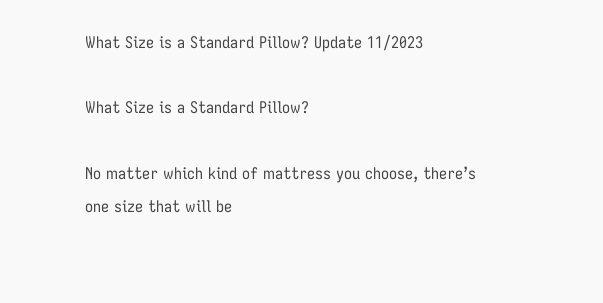What Size is a Standard Pillow? Update 11/2023

What Size is a Standard Pillow?

No matter which kind of mattress you choose, there’s one size that will be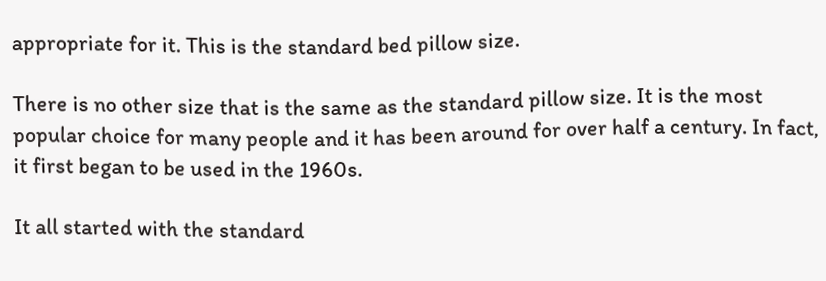appropriate for it. This is the standard bed pillow size.

There is no other size that is the same as the standard pillow size. It is the most popular choice for many people and it has been around for over half a century. In fact, it first began to be used in the 1960s.

It all started with the standard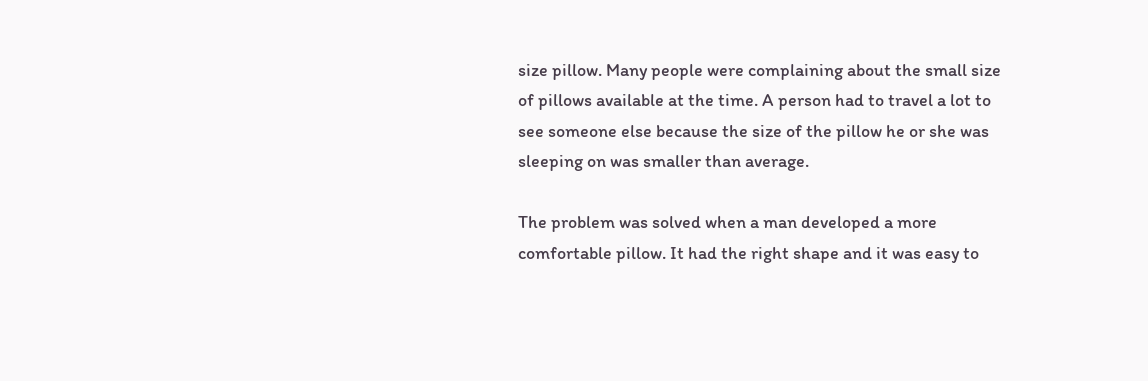size pillow. Many people were complaining about the small size of pillows available at the time. A person had to travel a lot to see someone else because the size of the pillow he or she was sleeping on was smaller than average.

The problem was solved when a man developed a more comfortable pillow. It had the right shape and it was easy to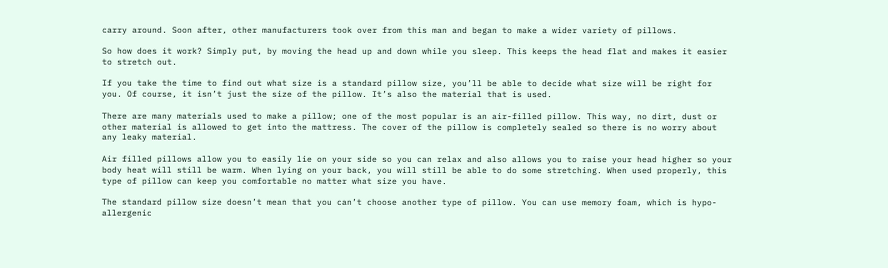carry around. Soon after, other manufacturers took over from this man and began to make a wider variety of pillows.

So how does it work? Simply put, by moving the head up and down while you sleep. This keeps the head flat and makes it easier to stretch out.

If you take the time to find out what size is a standard pillow size, you’ll be able to decide what size will be right for you. Of course, it isn’t just the size of the pillow. It’s also the material that is used.

There are many materials used to make a pillow; one of the most popular is an air-filled pillow. This way, no dirt, dust or other material is allowed to get into the mattress. The cover of the pillow is completely sealed so there is no worry about any leaky material.

Air filled pillows allow you to easily lie on your side so you can relax and also allows you to raise your head higher so your body heat will still be warm. When lying on your back, you will still be able to do some stretching. When used properly, this type of pillow can keep you comfortable no matter what size you have.

The standard pillow size doesn’t mean that you can’t choose another type of pillow. You can use memory foam, which is hypo-allergenic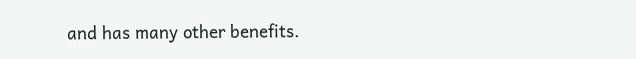and has many other benefits.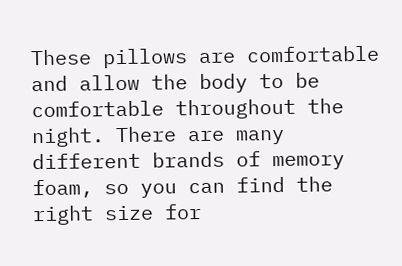These pillows are comfortable and allow the body to be comfortable throughout the night. There are many different brands of memory foam, so you can find the right size for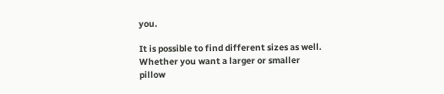you.

It is possible to find different sizes as well. Whether you want a larger or smaller pillow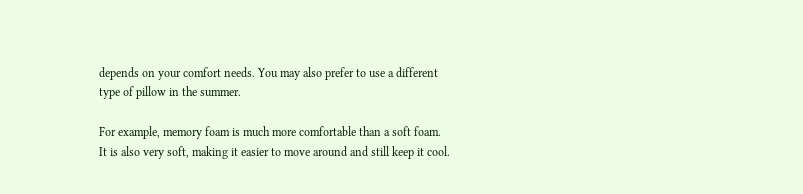depends on your comfort needs. You may also prefer to use a different type of pillow in the summer.

For example, memory foam is much more comfortable than a soft foam. It is also very soft, making it easier to move around and still keep it cool.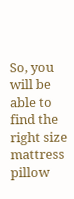So, you will be able to find the right size mattress pillow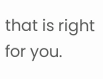that is right for you.